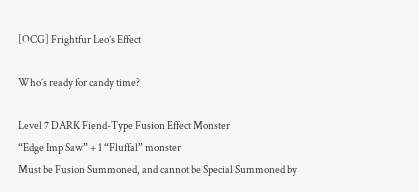[OCG] Frightfur Leo’s Effect

Who’s ready for candy time?

Level 7 DARK Fiend-Type Fusion Effect Monster
“Edge Imp Saw” + 1 “Fluffal” monster
Must be Fusion Summoned, and cannot be Special Summoned by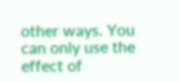other ways. You can only use the effect of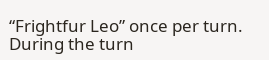“Frightfur Leo” once per turn. During the turn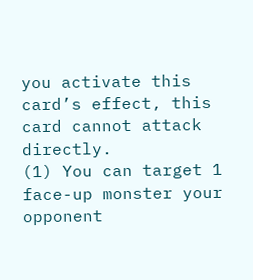you activate this card’s effect, this card cannot attack directly.
(1) You can target 1 face-up monster your opponent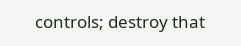controls; destroy that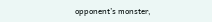opponent’s monster,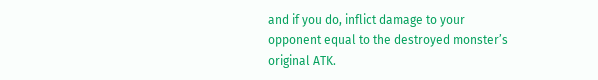and if you do, inflict damage to your opponent equal to the destroyed monster’s original ATK.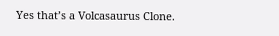Yes that’s a Volcasaurus Clone.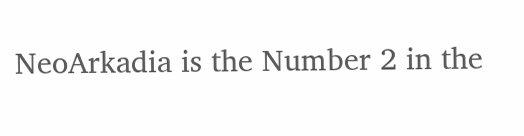NeoArkadia is the Number 2 in the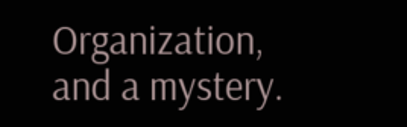Organization, and a mystery.